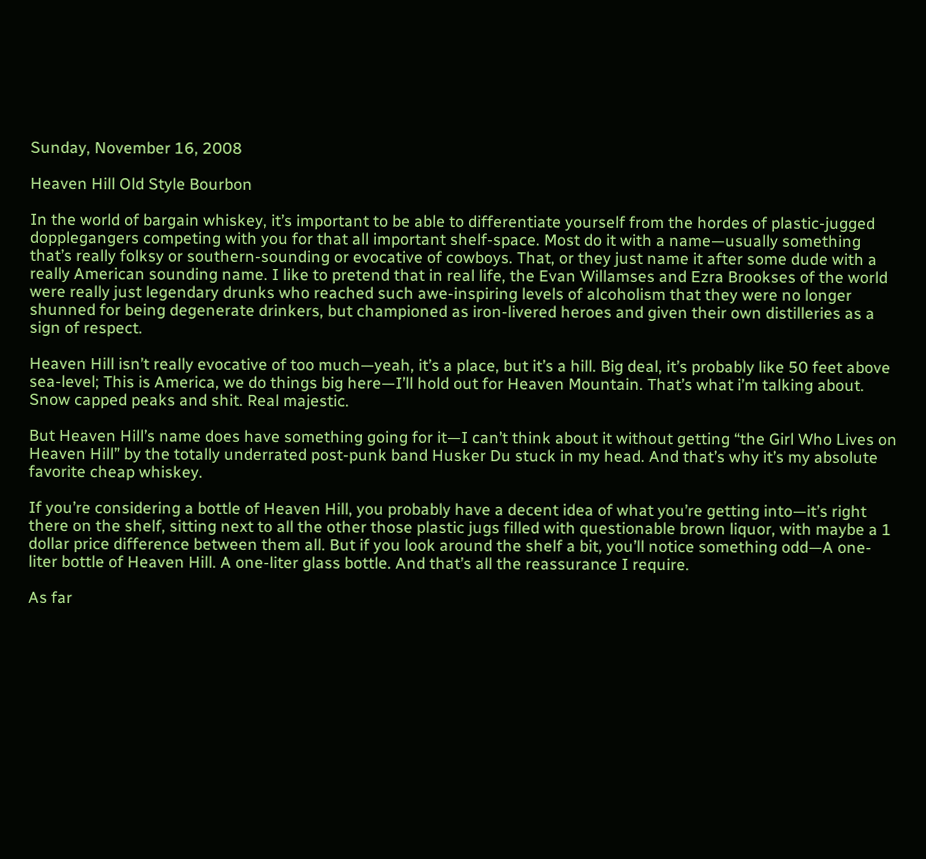Sunday, November 16, 2008

Heaven Hill Old Style Bourbon

In the world of bargain whiskey, it’s important to be able to differentiate yourself from the hordes of plastic-jugged dopplegangers competing with you for that all important shelf-space. Most do it with a name—usually something that’s really folksy or southern-sounding or evocative of cowboys. That, or they just name it after some dude with a really American sounding name. I like to pretend that in real life, the Evan Willamses and Ezra Brookses of the world were really just legendary drunks who reached such awe-inspiring levels of alcoholism that they were no longer shunned for being degenerate drinkers, but championed as iron-livered heroes and given their own distilleries as a sign of respect.

Heaven Hill isn’t really evocative of too much—yeah, it’s a place, but it’s a hill. Big deal, it’s probably like 50 feet above sea-level; This is America, we do things big here—I’ll hold out for Heaven Mountain. That’s what i’m talking about. Snow capped peaks and shit. Real majestic.

But Heaven Hill’s name does have something going for it—I can’t think about it without getting “the Girl Who Lives on Heaven Hill” by the totally underrated post-punk band Husker Du stuck in my head. And that’s why it’s my absolute favorite cheap whiskey.

If you’re considering a bottle of Heaven Hill, you probably have a decent idea of what you’re getting into—it’s right there on the shelf, sitting next to all the other those plastic jugs filled with questionable brown liquor, with maybe a 1 dollar price difference between them all. But if you look around the shelf a bit, you’ll notice something odd—A one-liter bottle of Heaven Hill. A one-liter glass bottle. And that’s all the reassurance I require.

As far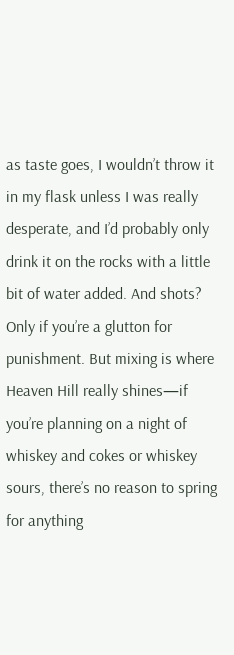as taste goes, I wouldn’t throw it in my flask unless I was really desperate, and I’d probably only drink it on the rocks with a little bit of water added. And shots? Only if you’re a glutton for punishment. But mixing is where Heaven Hill really shines—if you’re planning on a night of whiskey and cokes or whiskey sours, there’s no reason to spring for anything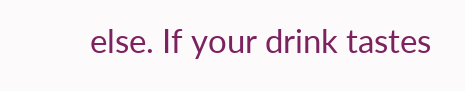else. If your drink tastes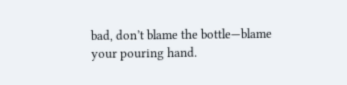bad, don’t blame the bottle—blame your pouring hand.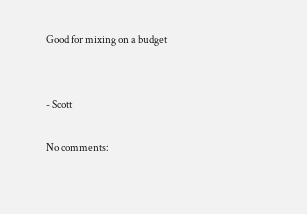Good for mixing on a budget


- Scott

No comments: